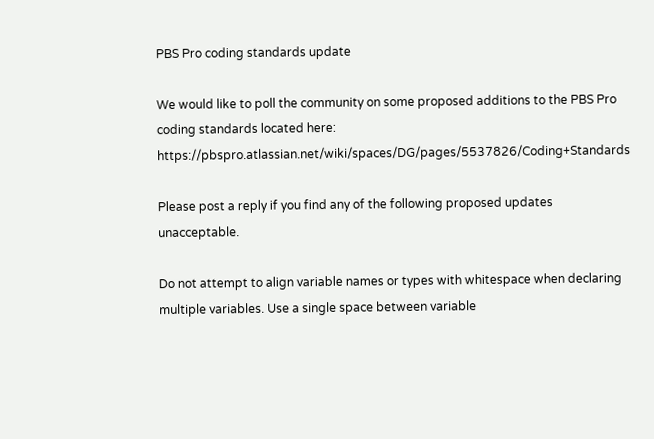PBS Pro coding standards update

We would like to poll the community on some proposed additions to the PBS Pro coding standards located here: https://pbspro.atlassian.net/wiki/spaces/DG/pages/5537826/Coding+Standards

Please post a reply if you find any of the following proposed updates unacceptable.

Do not attempt to align variable names or types with whitespace when declaring multiple variables. Use a single space between variable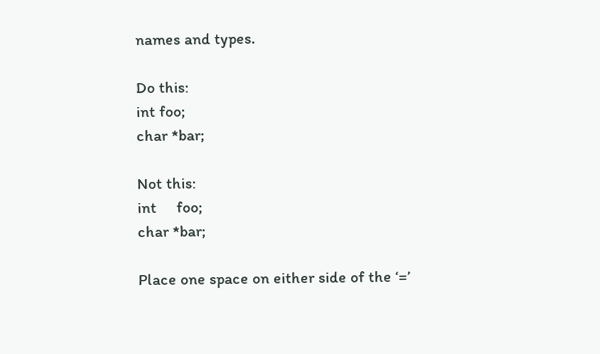names and types.

Do this:
int foo;
char *bar;

Not this:
int     foo;
char *bar;

Place one space on either side of the ‘=’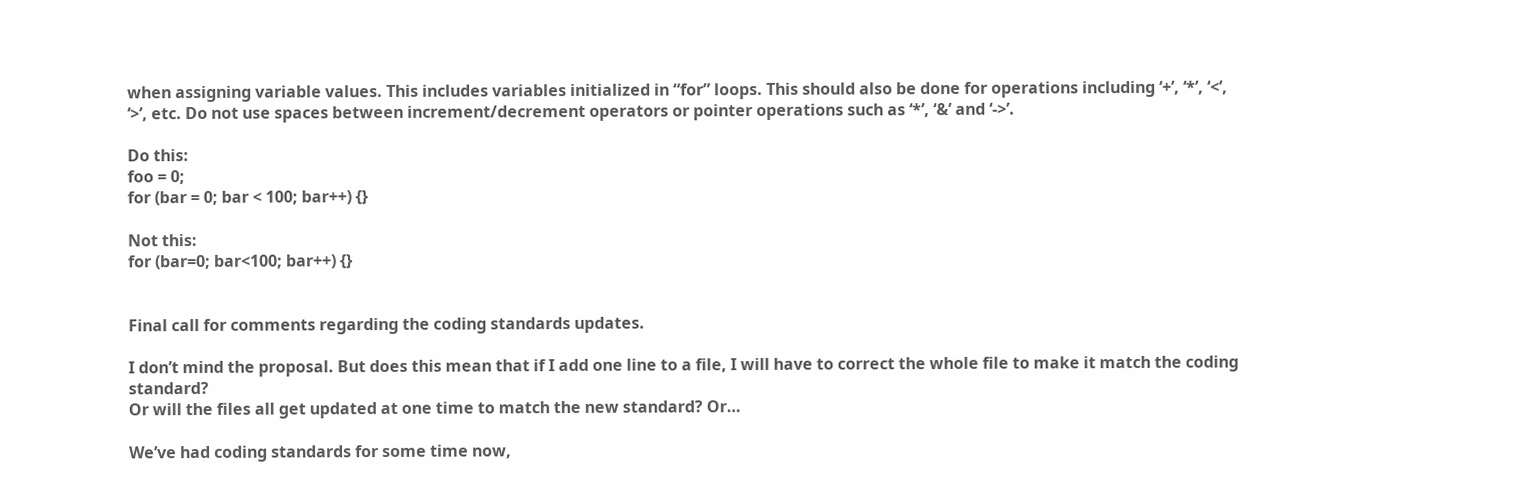when assigning variable values. This includes variables initialized in “for” loops. This should also be done for operations including ‘+’, ‘*’, ‘<’, ‘>’, etc. Do not use spaces between increment/decrement operators or pointer operations such as ‘*’, ‘&’ and ‘->’.

Do this:
foo = 0;
for (bar = 0; bar < 100; bar++) {}

Not this:
for (bar=0; bar<100; bar++) {}


Final call for comments regarding the coding standards updates.

I don’t mind the proposal. But does this mean that if I add one line to a file, I will have to correct the whole file to make it match the coding standard?
Or will the files all get updated at one time to match the new standard? Or…

We’ve had coding standards for some time now,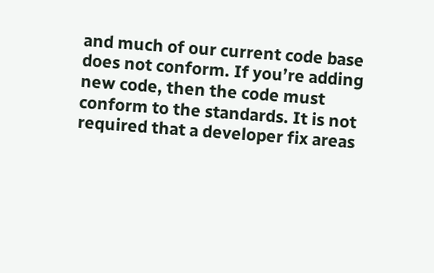and much of our current code base does not conform. If you’re adding new code, then the code must conform to the standards. It is not required that a developer fix areas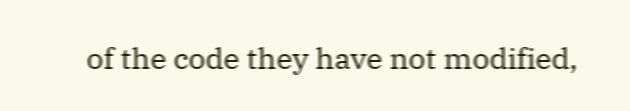of the code they have not modified,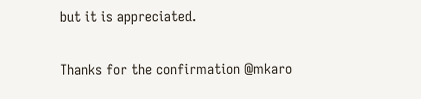but it is appreciated.

Thanks for the confirmation @mkaro